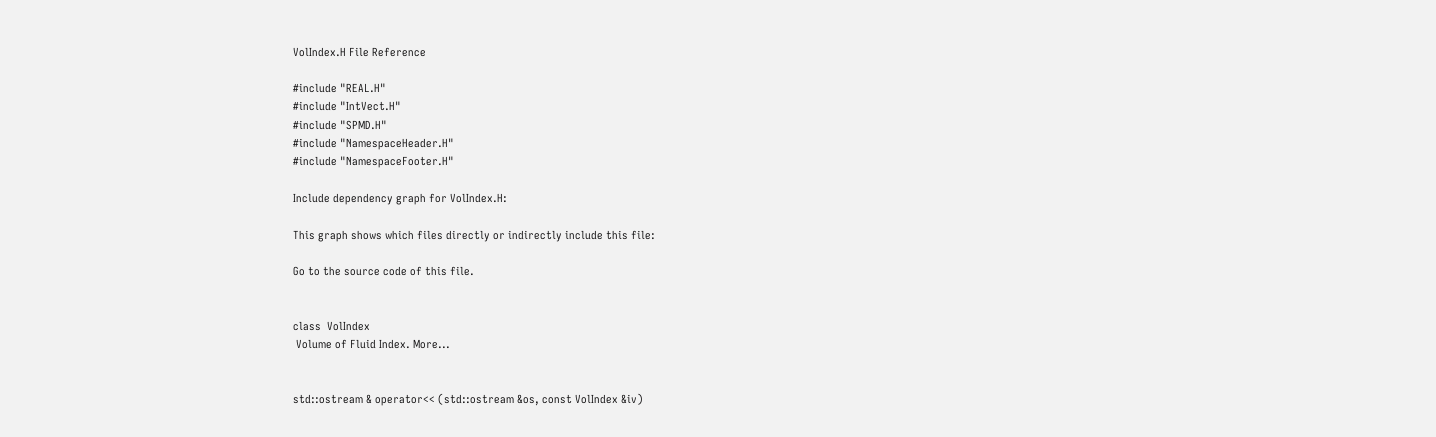VolIndex.H File Reference

#include "REAL.H"
#include "IntVect.H"
#include "SPMD.H"
#include "NamespaceHeader.H"
#include "NamespaceFooter.H"

Include dependency graph for VolIndex.H:

This graph shows which files directly or indirectly include this file:

Go to the source code of this file.


class  VolIndex
 Volume of Fluid Index. More...


std::ostream & operator<< (std::ostream &os, const VolIndex &iv)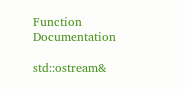Function Documentation

std::ostream&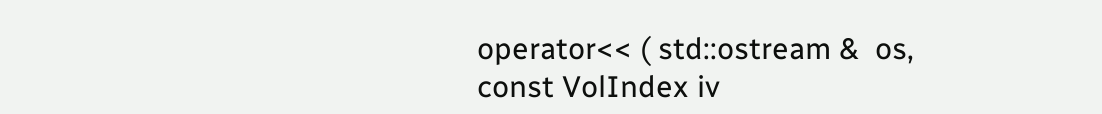operator<< ( std::ostream &  os,
const VolIndex iv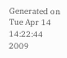Generated on Tue Apr 14 14:22:44 2009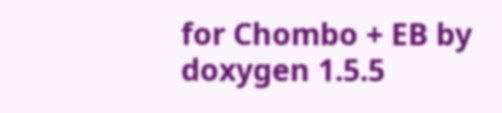for Chombo + EB by  doxygen 1.5.5